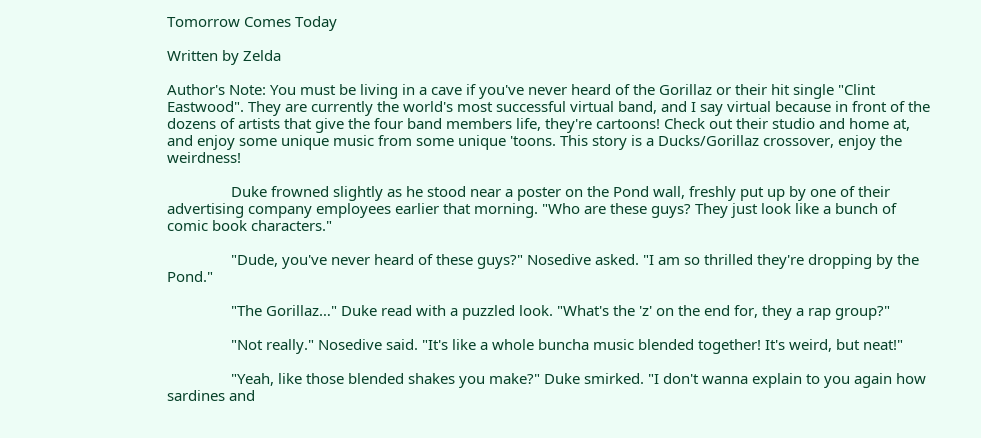Tomorrow Comes Today

Written by Zelda

Author's Note: You must be living in a cave if you've never heard of the Gorillaz or their hit single "Clint Eastwood". They are currently the world's most successful virtual band, and I say virtual because in front of the dozens of artists that give the four band members life, they're cartoons! Check out their studio and home at, and enjoy some unique music from some unique 'toons. This story is a Ducks/Gorillaz crossover, enjoy the weirdness!

                Duke frowned slightly as he stood near a poster on the Pond wall, freshly put up by one of their advertising company employees earlier that morning. "Who are these guys? They just look like a bunch of comic book characters."

                "Dude, you've never heard of these guys?" Nosedive asked. "I am so thrilled they're dropping by the Pond."

                "The Gorillaz…" Duke read with a puzzled look. "What's the 'z' on the end for, they a rap group?"

                "Not really." Nosedive said. "It's like a whole buncha music blended together! It's weird, but neat!"

                "Yeah, like those blended shakes you make?" Duke smirked. "I don't wanna explain to you again how sardines and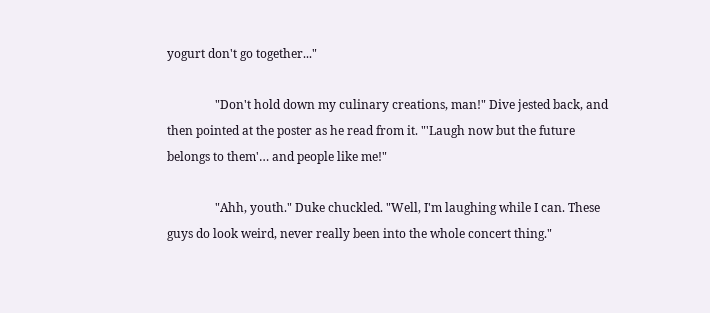yogurt don't go together..."

                "Don't hold down my culinary creations, man!" Dive jested back, and then pointed at the poster as he read from it. "'Laugh now but the future belongs to them'… and people like me!"

                "Ahh, youth." Duke chuckled. "Well, I'm laughing while I can. These guys do look weird, never really been into the whole concert thing."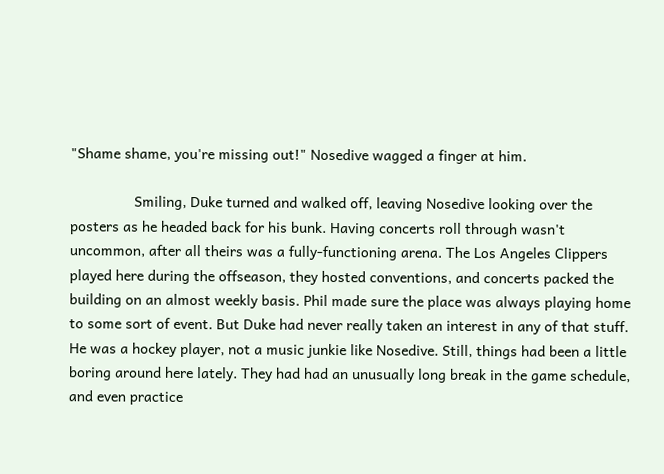"Shame shame, you're missing out!" Nosedive wagged a finger at him.

                Smiling, Duke turned and walked off, leaving Nosedive looking over the posters as he headed back for his bunk. Having concerts roll through wasn't uncommon, after all theirs was a fully-functioning arena. The Los Angeles Clippers played here during the offseason, they hosted conventions, and concerts packed the building on an almost weekly basis. Phil made sure the place was always playing home to some sort of event. But Duke had never really taken an interest in any of that stuff. He was a hockey player, not a music junkie like Nosedive. Still, things had been a little boring around here lately. They had had an unusually long break in the game schedule, and even practice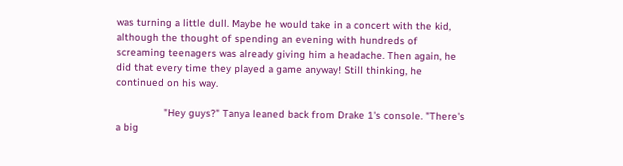was turning a little dull. Maybe he would take in a concert with the kid, although the thought of spending an evening with hundreds of screaming teenagers was already giving him a headache. Then again, he did that every time they played a game anyway! Still thinking, he continued on his way.

                "Hey guys?" Tanya leaned back from Drake 1's console. "There's a big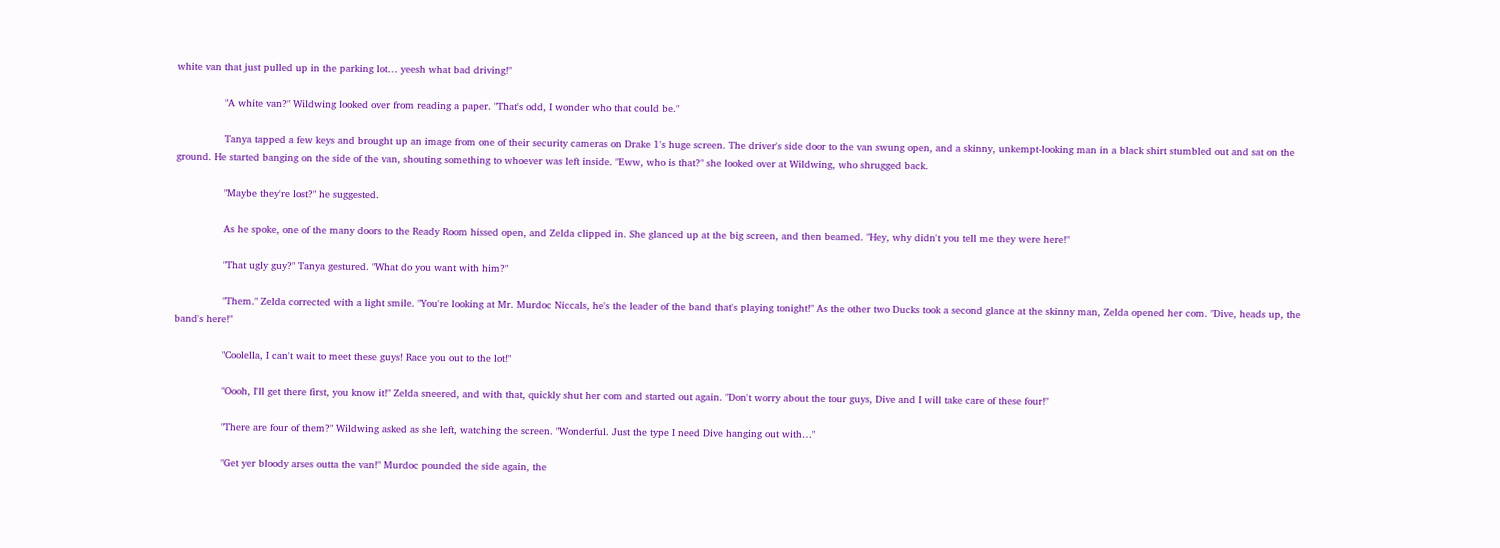white van that just pulled up in the parking lot… yeesh what bad driving!"

                "A white van?" Wildwing looked over from reading a paper. "That's odd, I wonder who that could be."

                Tanya tapped a few keys and brought up an image from one of their security cameras on Drake 1's huge screen. The driver's side door to the van swung open, and a skinny, unkempt-looking man in a black shirt stumbled out and sat on the ground. He started banging on the side of the van, shouting something to whoever was left inside. "Eww, who is that?" she looked over at Wildwing, who shrugged back.

                "Maybe they're lost?" he suggested.

                As he spoke, one of the many doors to the Ready Room hissed open, and Zelda clipped in. She glanced up at the big screen, and then beamed. "Hey, why didn't you tell me they were here!"

                "That ugly guy?" Tanya gestured. "What do you want with him?"

                "Them." Zelda corrected with a light smile. "You're looking at Mr. Murdoc Niccals, he's the leader of the band that's playing tonight!" As the other two Ducks took a second glance at the skinny man, Zelda opened her com. "Dive, heads up, the band's here!"

                "Coolella, I can't wait to meet these guys! Race you out to the lot!"

                "Oooh, I'll get there first, you know it!" Zelda sneered, and with that, quickly shut her com and started out again. "Don't worry about the tour guys, Dive and I will take care of these four!"

                "There are four of them?" Wildwing asked as she left, watching the screen. "Wonderful. Just the type I need Dive hanging out with…"

                "Get yer bloody arses outta the van!" Murdoc pounded the side again, the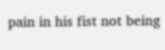pain in his fist not being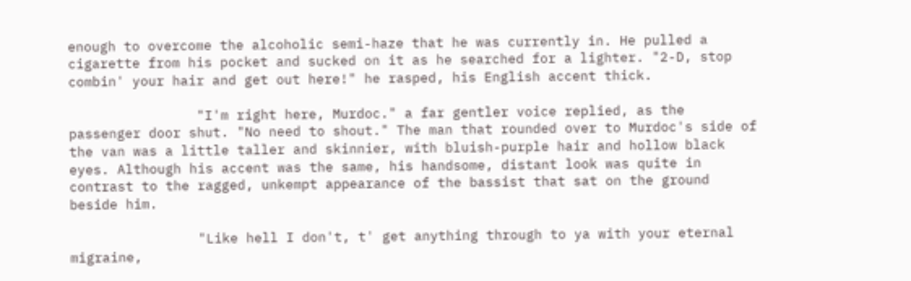enough to overcome the alcoholic semi-haze that he was currently in. He pulled a cigarette from his pocket and sucked on it as he searched for a lighter. "2-D, stop combin' your hair and get out here!" he rasped, his English accent thick.

                "I'm right here, Murdoc." a far gentler voice replied, as the passenger door shut. "No need to shout." The man that rounded over to Murdoc's side of the van was a little taller and skinnier, with bluish-purple hair and hollow black eyes. Although his accent was the same, his handsome, distant look was quite in contrast to the ragged, unkempt appearance of the bassist that sat on the ground beside him.

                "Like hell I don't, t' get anything through to ya with your eternal migraine,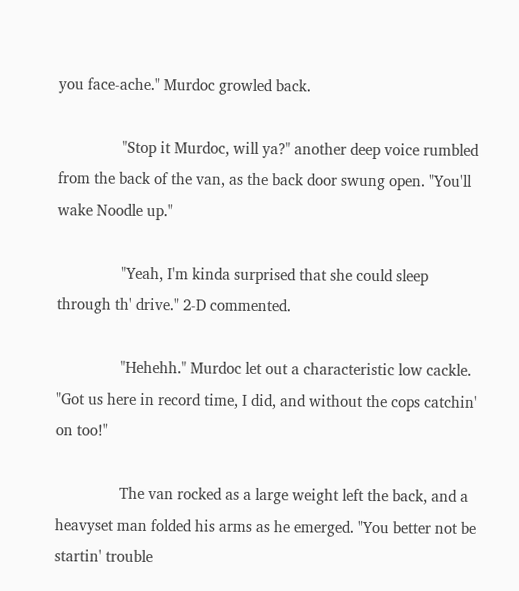you face-ache." Murdoc growled back.

                "Stop it Murdoc, will ya?" another deep voice rumbled from the back of the van, as the back door swung open. "You'll wake Noodle up."

                "Yeah, I'm kinda surprised that she could sleep through th' drive." 2-D commented.

                "Hehehh." Murdoc let out a characteristic low cackle. "Got us here in record time, I did, and without the cops catchin' on too!"

                The van rocked as a large weight left the back, and a heavyset man folded his arms as he emerged. "You better not be startin' trouble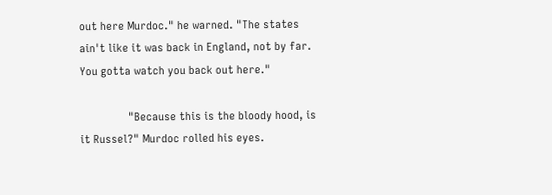out here Murdoc." he warned. "The states ain't like it was back in England, not by far. You gotta watch you back out here."

                "Because this is the bloody hood, is it Russel?" Murdoc rolled his eyes.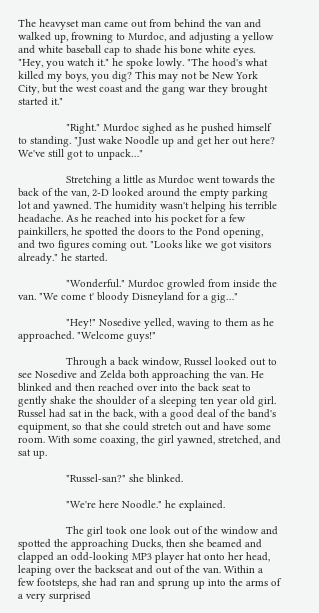The heavyset man came out from behind the van and walked up, frowning to Murdoc, and adjusting a yellow and white baseball cap to shade his bone white eyes. "Hey, you watch it." he spoke lowly. "The hood's what killed my boys, you dig? This may not be New York City, but the west coast and the gang war they brought started it."

                "Right." Murdoc sighed as he pushed himself to standing. "Just wake Noodle up and get her out here? We've still got to unpack…"

                Stretching a little as Murdoc went towards the back of the van, 2-D looked around the empty parking lot and yawned. The humidity wasn't helping his terrible headache. As he reached into his pocket for a few painkillers, he spotted the doors to the Pond opening, and two figures coming out. "Looks like we got visitors already." he started.

                "Wonderful." Murdoc growled from inside the van. "We come t' bloody Disneyland for a gig…"

                "Hey!" Nosedive yelled, waving to them as he approached. "Welcome guys!"

                Through a back window, Russel looked out to see Nosedive and Zelda both approaching the van. He blinked and then reached over into the back seat to gently shake the shoulder of a sleeping ten year old girl. Russel had sat in the back, with a good deal of the band's equipment, so that she could stretch out and have some room. With some coaxing, the girl yawned, stretched, and sat up.

                "Russel-san?" she blinked.

                "We're here Noodle." he explained.

                The girl took one look out of the window and spotted the approaching Ducks, then she beamed and clapped an odd-looking MP3 player hat onto her head, leaping over the backseat and out of the van. Within a few footsteps, she had ran and sprung up into the arms of a very surprised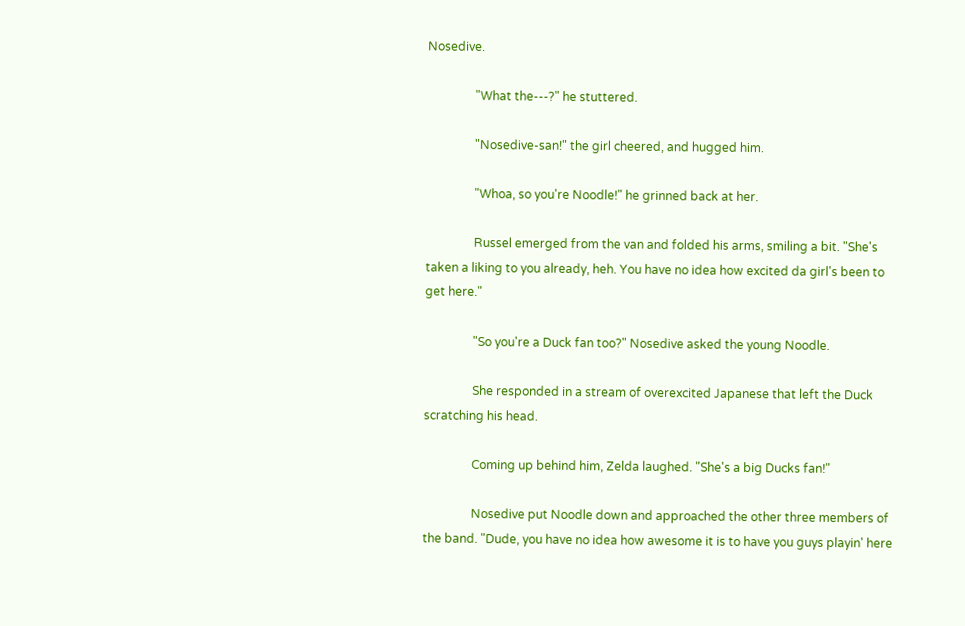Nosedive.

                "What the---?" he stuttered.

                "Nosedive-san!" the girl cheered, and hugged him.

                "Whoa, so you're Noodle!" he grinned back at her.

                Russel emerged from the van and folded his arms, smiling a bit. "She's taken a liking to you already, heh. You have no idea how excited da girl's been to get here."

                "So you're a Duck fan too?" Nosedive asked the young Noodle.

                She responded in a stream of overexcited Japanese that left the Duck scratching his head.

                Coming up behind him, Zelda laughed. "She's a big Ducks fan!"

                Nosedive put Noodle down and approached the other three members of the band. "Dude, you have no idea how awesome it is to have you guys playin' here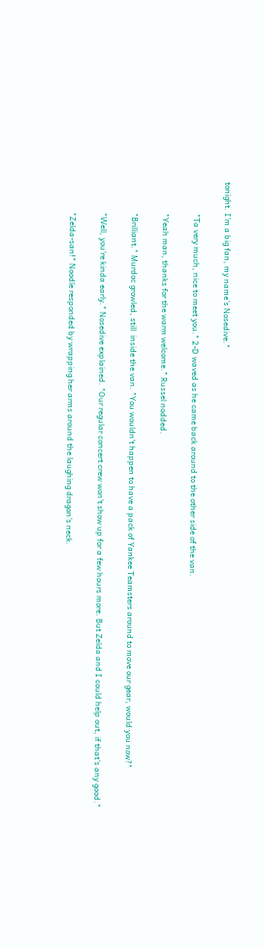tonight. I'm a big fan, my name's Nosedive."

                "Ta very much, nice to meet you." 2-D waved as he came back around to the other side of the van.

                "Yeah man, thanks for the warm welcome." Russel nodded.

                "Brilliant." Murdoc growled, still  inside the van. "You wouldn't happen to have a pack of Yankee Teamsters around to move our gear, would you now?"

                "Well, you're kinda early." Nosedive explained. "Our regular concert crew won't show up for a few hours more. But Zelda and I could help out, if that's any good."

                "Zelda-san!" Noodle responded by wrapping her arms around the laughing dragon's neck.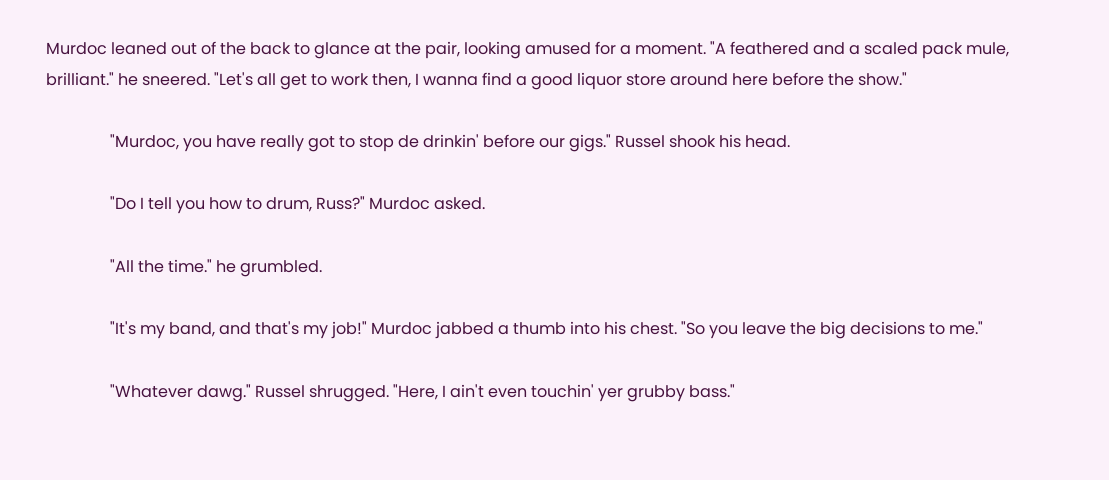Murdoc leaned out of the back to glance at the pair, looking amused for a moment. "A feathered and a scaled pack mule, brilliant." he sneered. "Let's all get to work then, I wanna find a good liquor store around here before the show."

                "Murdoc, you have really got to stop de drinkin' before our gigs." Russel shook his head.

                "Do I tell you how to drum, Russ?" Murdoc asked.

                "All the time." he grumbled.

                "It's my band, and that's my job!" Murdoc jabbed a thumb into his chest. "So you leave the big decisions to me."

                "Whatever dawg." Russel shrugged. "Here, I ain't even touchin' yer grubby bass."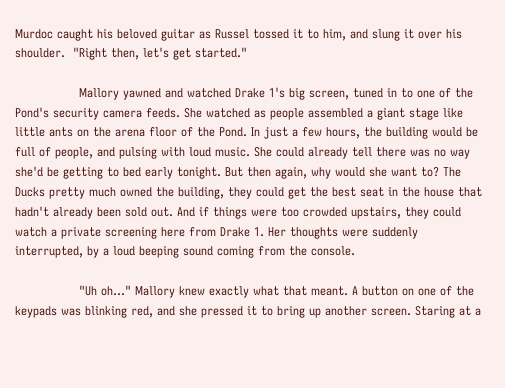Murdoc caught his beloved guitar as Russel tossed it to him, and slung it over his shoulder.  "Right then, let's get started."

                Mallory yawned and watched Drake 1's big screen, tuned in to one of the Pond's security camera feeds. She watched as people assembled a giant stage like little ants on the arena floor of the Pond. In just a few hours, the building would be full of people, and pulsing with loud music. She could already tell there was no way she'd be getting to bed early tonight. But then again, why would she want to? The Ducks pretty much owned the building, they could get the best seat in the house that hadn't already been sold out. And if things were too crowded upstairs, they could watch a private screening here from Drake 1. Her thoughts were suddenly interrupted, by a loud beeping sound coming from the console.

                "Uh oh…" Mallory knew exactly what that meant. A button on one of the keypads was blinking red, and she pressed it to bring up another screen. Staring at a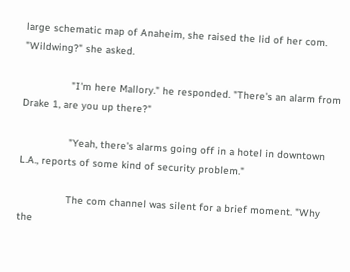large schematic map of Anaheim, she raised the lid of her com. "Wildwing?" she asked.

                "I'm here Mallory." he responded. "There's an alarm from Drake 1, are you up there?"

                "Yeah, there's alarms going off in a hotel in downtown L.A., reports of some kind of security problem."

                The com channel was silent for a brief moment. "Why the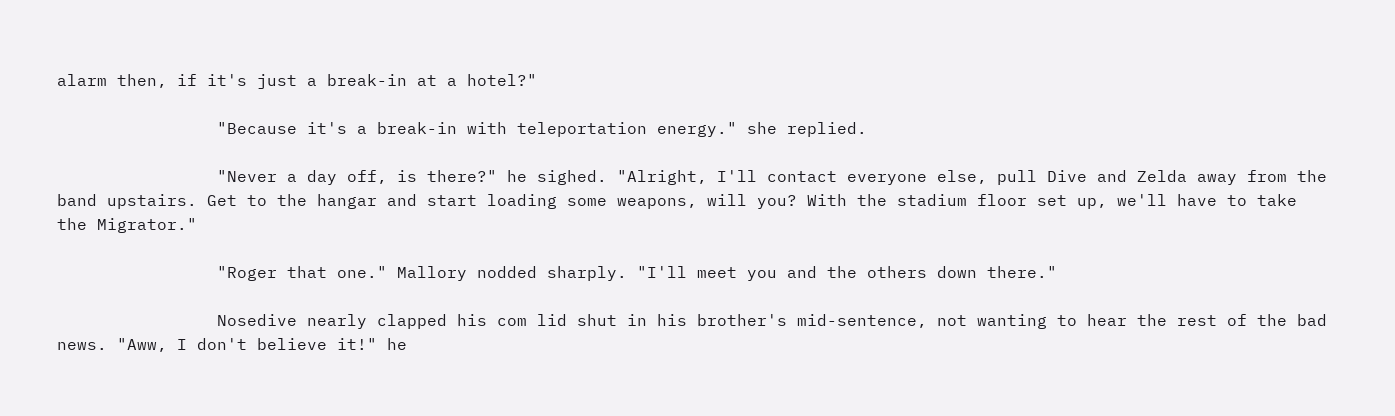alarm then, if it's just a break-in at a hotel?"

                "Because it's a break-in with teleportation energy." she replied.

                "Never a day off, is there?" he sighed. "Alright, I'll contact everyone else, pull Dive and Zelda away from the band upstairs. Get to the hangar and start loading some weapons, will you? With the stadium floor set up, we'll have to take the Migrator."

                "Roger that one." Mallory nodded sharply. "I'll meet you and the others down there."

                Nosedive nearly clapped his com lid shut in his brother's mid-sentence, not wanting to hear the rest of the bad news. "Aww, I don't believe it!" he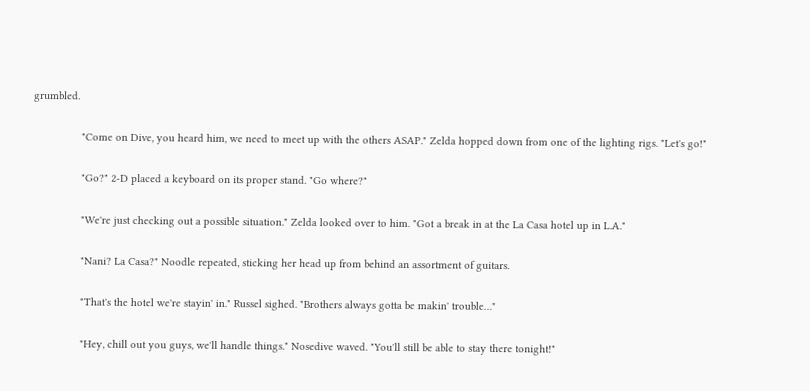grumbled.

                "Come on Dive, you heard him, we need to meet up with the others ASAP." Zelda hopped down from one of the lighting rigs. "Let's go!"

                "Go?" 2-D placed a keyboard on its proper stand. "Go where?"

                "We're just checking out a possible situation." Zelda looked over to him. "Got a break in at the La Casa hotel up in L.A."

                "Nani? La Casa?" Noodle repeated, sticking her head up from behind an assortment of guitars.

                "That's the hotel we're stayin' in." Russel sighed. "Brothers always gotta be makin' trouble…"

                "Hey, chill out you guys, we'll handle things." Nosedive waved. "You'll still be able to stay there tonight!"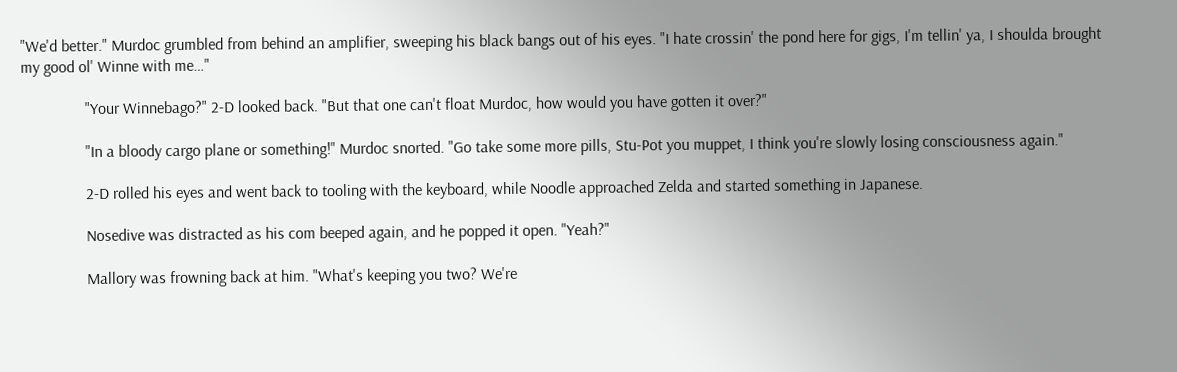"We'd better." Murdoc grumbled from behind an amplifier, sweeping his black bangs out of his eyes. "I hate crossin' the pond here for gigs, I'm tellin' ya, I shoulda brought my good ol' Winne with me…"

                "Your Winnebago?" 2-D looked back. "But that one can't float Murdoc, how would you have gotten it over?"

                "In a bloody cargo plane or something!" Murdoc snorted. "Go take some more pills, Stu-Pot you muppet, I think you're slowly losing consciousness again."

                2-D rolled his eyes and went back to tooling with the keyboard, while Noodle approached Zelda and started something in Japanese.

                Nosedive was distracted as his com beeped again, and he popped it open. "Yeah?"

                Mallory was frowning back at him. "What's keeping you two? We're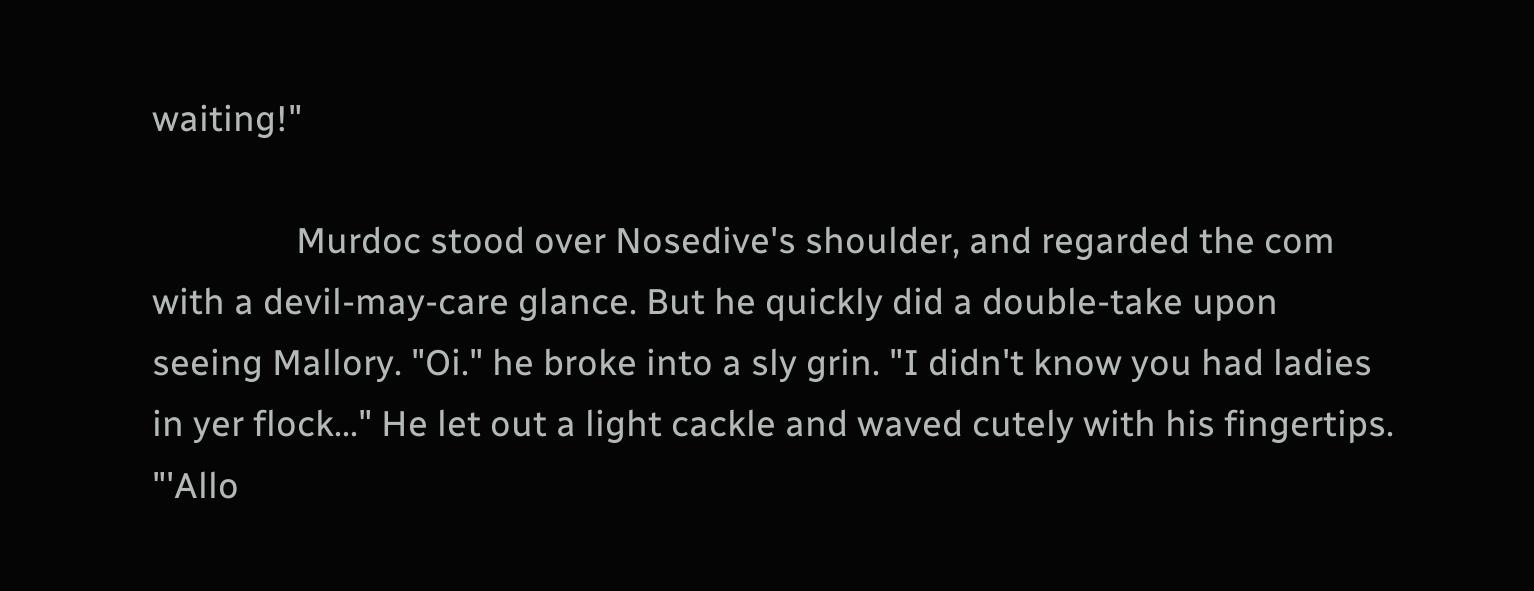waiting!"

                Murdoc stood over Nosedive's shoulder, and regarded the com with a devil-may-care glance. But he quickly did a double-take upon seeing Mallory. "Oi." he broke into a sly grin. "I didn't know you had ladies in yer flock…" He let out a light cackle and waved cutely with his fingertips. "'Allo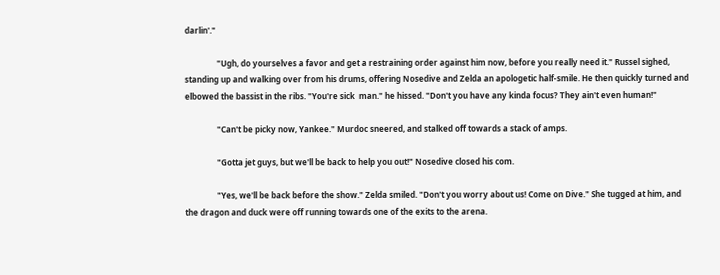darlin'."

                "Ugh, do yourselves a favor and get a restraining order against him now, before you really need it." Russel sighed, standing up and walking over from his drums, offering Nosedive and Zelda an apologetic half-smile. He then quickly turned and elbowed the bassist in the ribs. "You're sick  man." he hissed. "Don't you have any kinda focus? They ain't even human!"

                "Can't be picky now, Yankee." Murdoc sneered, and stalked off towards a stack of amps.

                "Gotta jet guys, but we'll be back to help you out!" Nosedive closed his com.

                "Yes, we'll be back before the show." Zelda smiled. "Don't you worry about us! Come on Dive." She tugged at him, and the dragon and duck were off running towards one of the exits to the arena.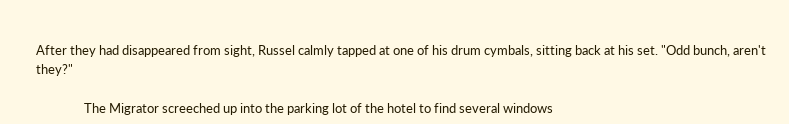After they had disappeared from sight, Russel calmly tapped at one of his drum cymbals, sitting back at his set. "Odd bunch, aren't they?"

                The Migrator screeched up into the parking lot of the hotel to find several windows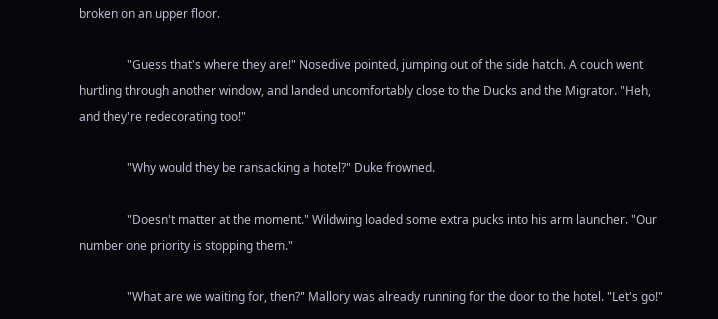broken on an upper floor.

                "Guess that's where they are!" Nosedive pointed, jumping out of the side hatch. A couch went hurtling through another window, and landed uncomfortably close to the Ducks and the Migrator. "Heh, and they're redecorating too!"

                "Why would they be ransacking a hotel?" Duke frowned.

                "Doesn't matter at the moment." Wildwing loaded some extra pucks into his arm launcher. "Our number one priority is stopping them."

                "What are we waiting for, then?" Mallory was already running for the door to the hotel. "Let's go!"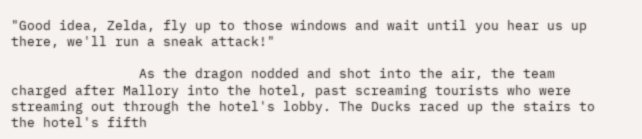"Good idea, Zelda, fly up to those windows and wait until you hear us up there, we'll run a sneak attack!"

                As the dragon nodded and shot into the air, the team charged after Mallory into the hotel, past screaming tourists who were streaming out through the hotel's lobby. The Ducks raced up the stairs to the hotel's fifth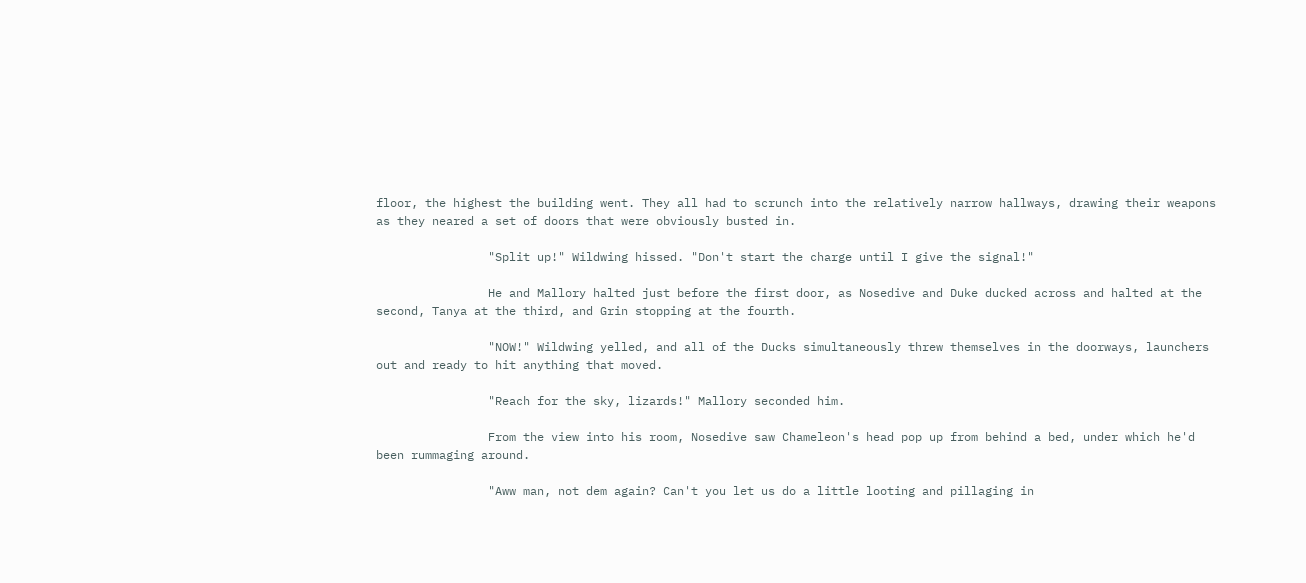floor, the highest the building went. They all had to scrunch into the relatively narrow hallways, drawing their weapons as they neared a set of doors that were obviously busted in.

                "Split up!" Wildwing hissed. "Don't start the charge until I give the signal!"

                He and Mallory halted just before the first door, as Nosedive and Duke ducked across and halted at the second, Tanya at the third, and Grin stopping at the fourth.

                "NOW!" Wildwing yelled, and all of the Ducks simultaneously threw themselves in the doorways, launchers out and ready to hit anything that moved.

                "Reach for the sky, lizards!" Mallory seconded him.

                From the view into his room, Nosedive saw Chameleon's head pop up from behind a bed, under which he'd been rummaging around.

                "Aww man, not dem again? Can't you let us do a little looting and pillaging in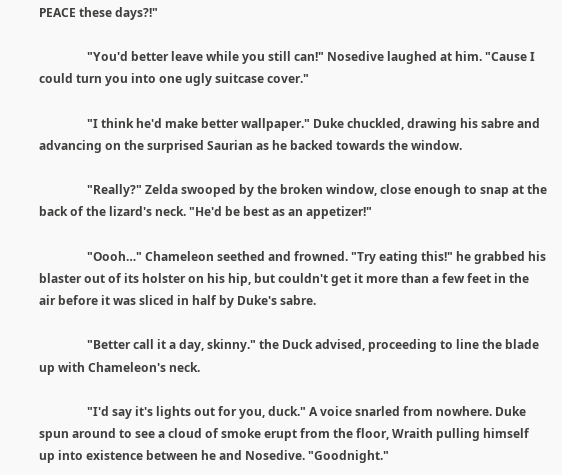PEACE these days?!"

                "You'd better leave while you still can!" Nosedive laughed at him. "Cause I could turn you into one ugly suitcase cover."

                "I think he'd make better wallpaper." Duke chuckled, drawing his sabre and advancing on the surprised Saurian as he backed towards the window.

                "Really?" Zelda swooped by the broken window, close enough to snap at the back of the lizard's neck. "He'd be best as an appetizer!"

                "Oooh…" Chameleon seethed and frowned. "Try eating this!" he grabbed his blaster out of its holster on his hip, but couldn't get it more than a few feet in the air before it was sliced in half by Duke's sabre.

                "Better call it a day, skinny." the Duck advised, proceeding to line the blade up with Chameleon's neck.

                "I'd say it's lights out for you, duck." A voice snarled from nowhere. Duke spun around to see a cloud of smoke erupt from the floor, Wraith pulling himself up into existence between he and Nosedive. "Goodnight."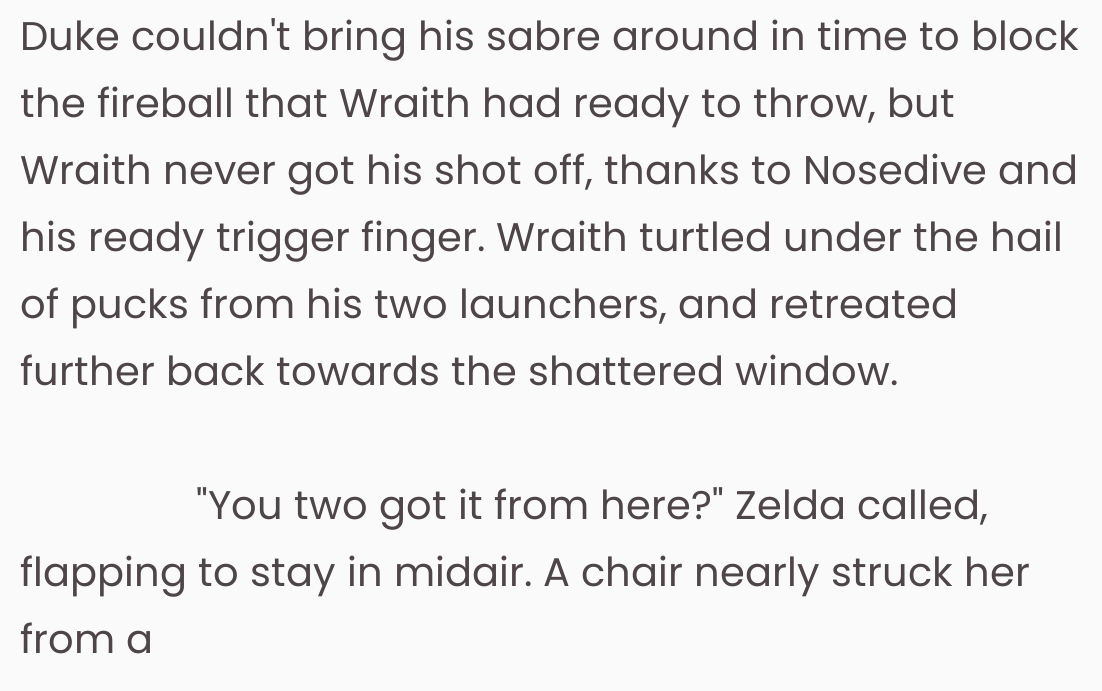Duke couldn't bring his sabre around in time to block the fireball that Wraith had ready to throw, but Wraith never got his shot off, thanks to Nosedive and his ready trigger finger. Wraith turtled under the hail of pucks from his two launchers, and retreated further back towards the shattered window.

                "You two got it from here?" Zelda called, flapping to stay in midair. A chair nearly struck her from a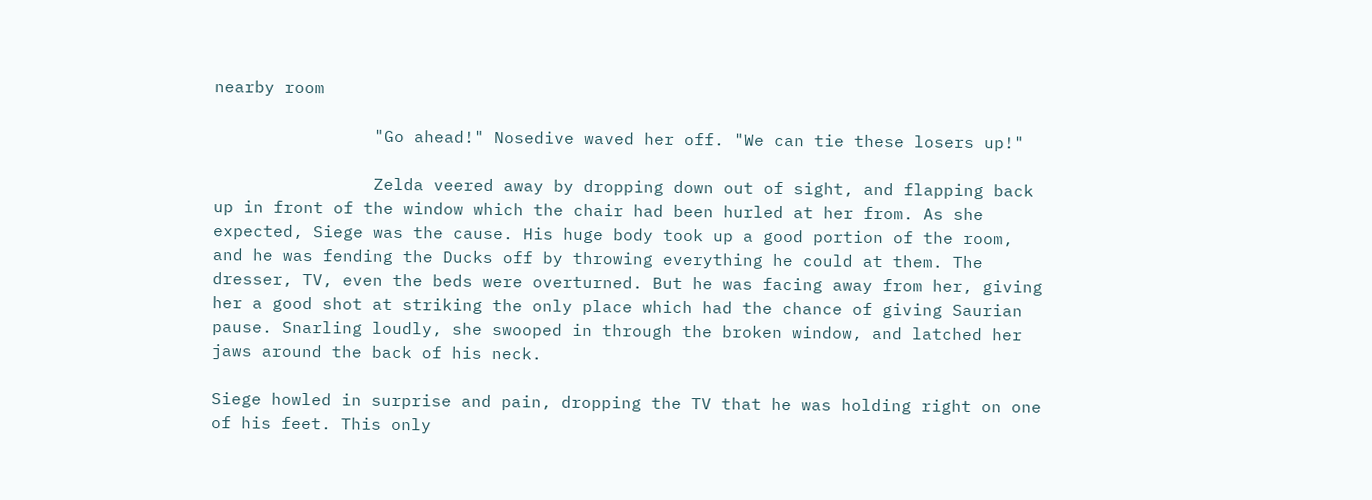nearby room

                "Go ahead!" Nosedive waved her off. "We can tie these losers up!"

                Zelda veered away by dropping down out of sight, and flapping back up in front of the window which the chair had been hurled at her from. As she expected, Siege was the cause. His huge body took up a good portion of the room, and he was fending the Ducks off by throwing everything he could at them. The dresser, TV, even the beds were overturned. But he was facing away from her, giving her a good shot at striking the only place which had the chance of giving Saurian pause. Snarling loudly, she swooped in through the broken window, and latched her jaws around the back of his neck.

Siege howled in surprise and pain, dropping the TV that he was holding right on one of his feet. This only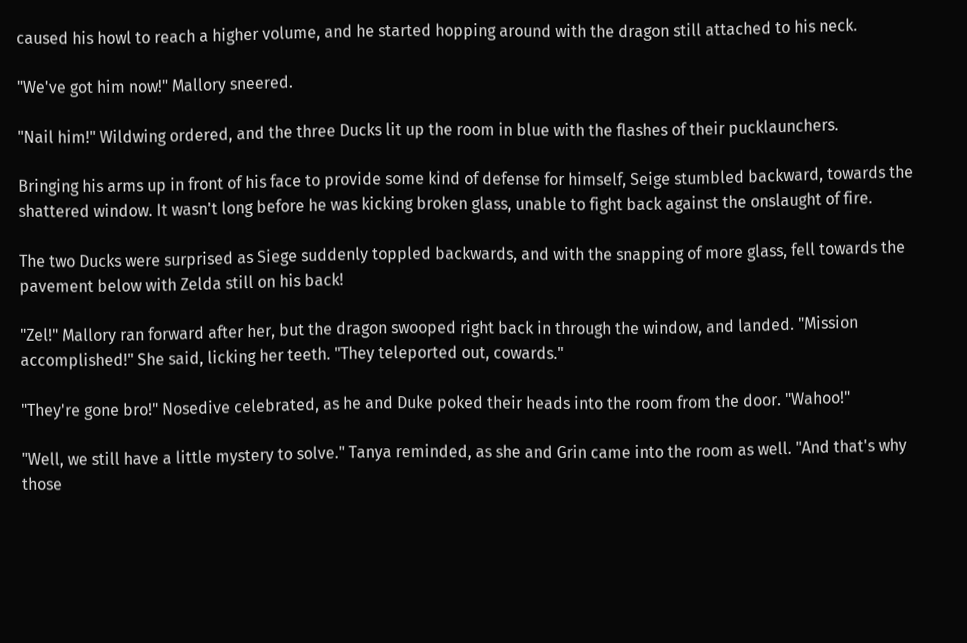caused his howl to reach a higher volume, and he started hopping around with the dragon still attached to his neck.

"We've got him now!" Mallory sneered.

"Nail him!" Wildwing ordered, and the three Ducks lit up the room in blue with the flashes of their pucklaunchers.

Bringing his arms up in front of his face to provide some kind of defense for himself, Seige stumbled backward, towards the shattered window. It wasn't long before he was kicking broken glass, unable to fight back against the onslaught of fire.

The two Ducks were surprised as Siege suddenly toppled backwards, and with the snapping of more glass, fell towards the pavement below with Zelda still on his back!

"Zel!" Mallory ran forward after her, but the dragon swooped right back in through the window, and landed. "Mission accomplished!" She said, licking her teeth. "They teleported out, cowards."

"They're gone bro!" Nosedive celebrated, as he and Duke poked their heads into the room from the door. "Wahoo!"

"Well, we still have a little mystery to solve." Tanya reminded, as she and Grin came into the room as well. "And that's why those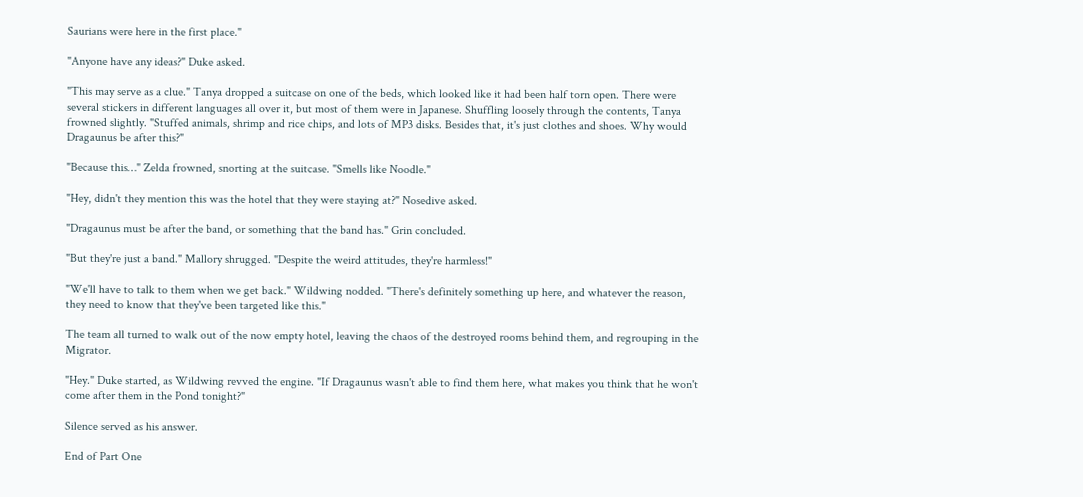Saurians were here in the first place."

"Anyone have any ideas?" Duke asked.

"This may serve as a clue." Tanya dropped a suitcase on one of the beds, which looked like it had been half torn open. There were several stickers in different languages all over it, but most of them were in Japanese. Shuffling loosely through the contents, Tanya frowned slightly. "Stuffed animals, shrimp and rice chips, and lots of MP3 disks. Besides that, it's just clothes and shoes. Why would Dragaunus be after this?"

"Because this…" Zelda frowned, snorting at the suitcase. "Smells like Noodle."

"Hey, didn't they mention this was the hotel that they were staying at?" Nosedive asked.

"Dragaunus must be after the band, or something that the band has." Grin concluded.

"But they're just a band." Mallory shrugged. "Despite the weird attitudes, they're harmless!"

"We'll have to talk to them when we get back." Wildwing nodded. "There's definitely something up here, and whatever the reason, they need to know that they've been targeted like this."

The team all turned to walk out of the now empty hotel, leaving the chaos of the destroyed rooms behind them, and regrouping in the Migrator.

"Hey." Duke started, as Wildwing revved the engine. "If Dragaunus wasn't able to find them here, what makes you think that he won't come after them in the Pond tonight?"

Silence served as his answer.

End of Part One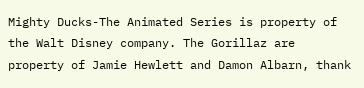Mighty Ducks-The Animated Series is property of the Walt Disney company. The Gorillaz are property of Jamie Hewlett and Damon Albarn, thank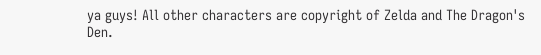ya guys! All other characters are copyright of Zelda and The Dragon's Den.